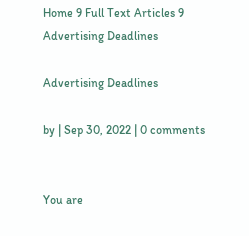Home 9 Full Text Articles 9 Advertising Deadlines

Advertising Deadlines

by | Sep 30, 2022 | 0 comments


You are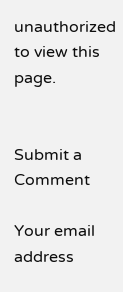unauthorized to view this page.


Submit a Comment

Your email address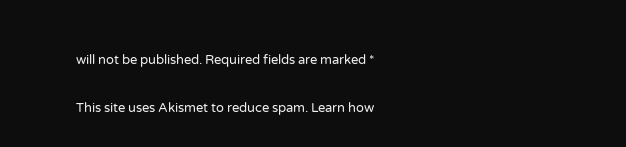will not be published. Required fields are marked *

This site uses Akismet to reduce spam. Learn how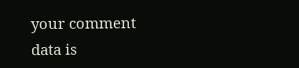your comment data is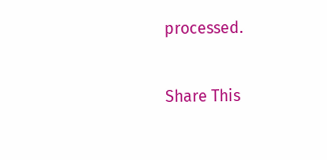processed.

Share This